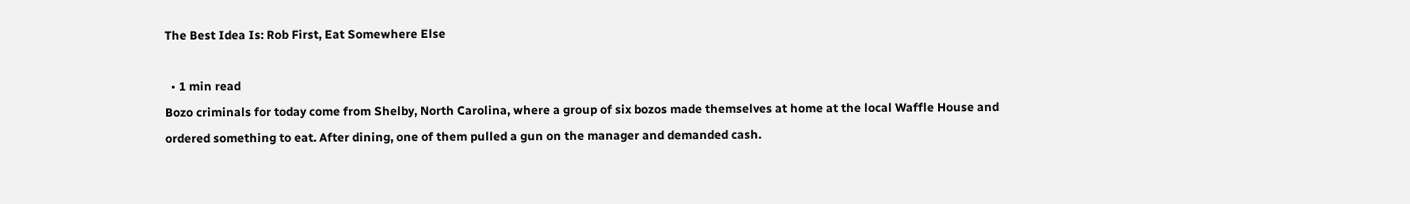The Best Idea Is: Rob First, Eat Somewhere Else

  • 1 min read
Bozo criminals for today come from Shelby, North Carolina, where a group of six bozos made themselves at home at the local Waffle House and ordered something to eat. After dining, one of them pulled a gun on the manager and demanded cash.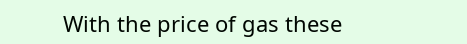With the price of gas these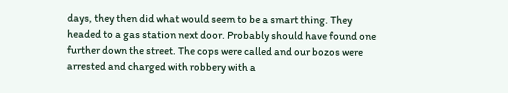days, they then did what would seem to be a smart thing. They headed to a gas station next door. Probably should have found one further down the street. The cops were called and our bozos were arrested and charged with robbery with a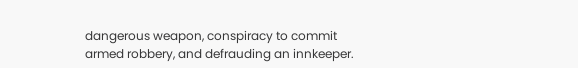dangerous weapon, conspiracy to commit armed robbery, and defrauding an innkeeper.